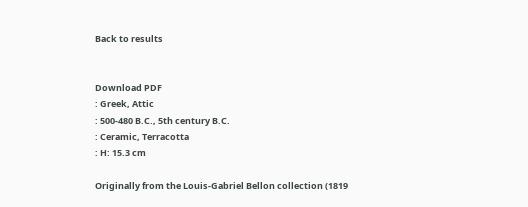Back to results


Download PDF
: Greek, Attic
: 500-480 B.C., 5th century B.C.
: Ceramic, Terracotta
: H: 15.3 cm

Originally from the Louis-Gabriel Bellon collection (1819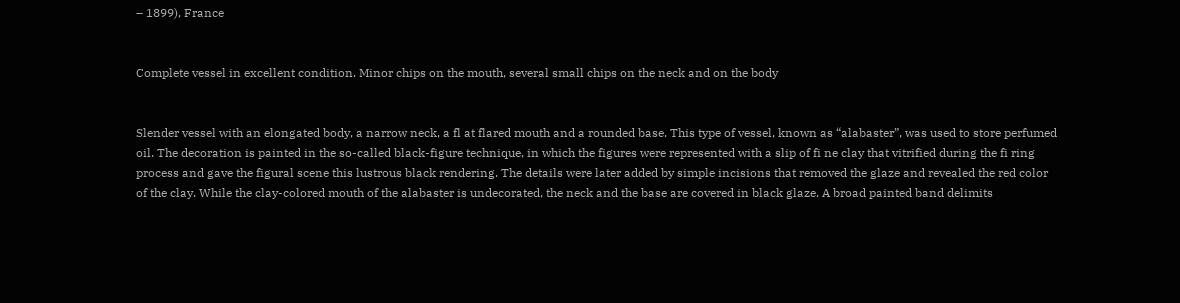– 1899), France


Complete vessel in excellent condition. Minor chips on the mouth, several small chips on the neck and on the body


Slender vessel with an elongated body, a narrow neck, a fl at flared mouth and a rounded base. This type of vessel, known as “alabaster”, was used to store perfumed oil. The decoration is painted in the so-called black-figure technique, in which the figures were represented with a slip of fi ne clay that vitrified during the fi ring process and gave the figural scene this lustrous black rendering. The details were later added by simple incisions that removed the glaze and revealed the red color of the clay. While the clay-colored mouth of the alabaster is undecorated, the neck and the base are covered in black glaze. A broad painted band delimits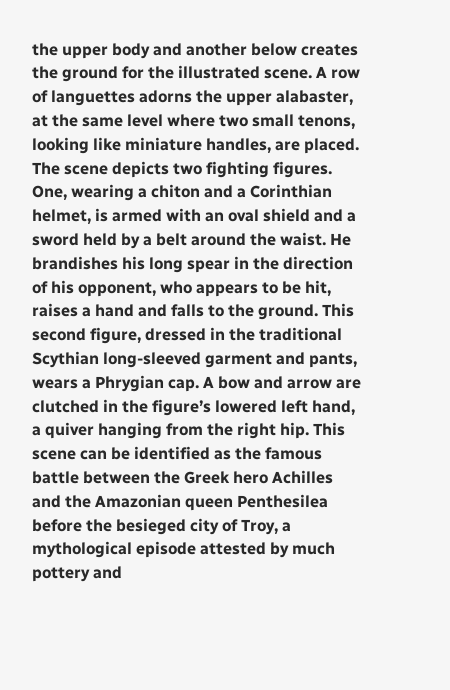the upper body and another below creates the ground for the illustrated scene. A row of languettes adorns the upper alabaster, at the same level where two small tenons, looking like miniature handles, are placed. The scene depicts two fighting figures. One, wearing a chiton and a Corinthian helmet, is armed with an oval shield and a sword held by a belt around the waist. He brandishes his long spear in the direction of his opponent, who appears to be hit, raises a hand and falls to the ground. This second figure, dressed in the traditional Scythian long-sleeved garment and pants, wears a Phrygian cap. A bow and arrow are clutched in the figure’s lowered left hand, a quiver hanging from the right hip. This scene can be identified as the famous battle between the Greek hero Achilles and the Amazonian queen Penthesilea before the besieged city of Troy, a mythological episode attested by much pottery and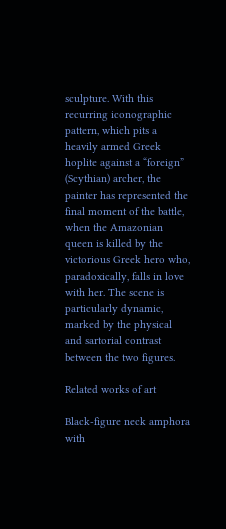sculpture. With this recurring iconographic pattern, which pits a heavily armed Greek hoplite against a “foreign” (Scythian) archer, the painter has represented the final moment of the battle, when the Amazonian queen is killed by the victorious Greek hero who, paradoxically, falls in love with her. The scene is particularly dynamic, marked by the physical and sartorial contrast between the two figures.

Related works of art

Black-figure neck amphora with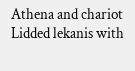Athena and chariot Lidded lekanis with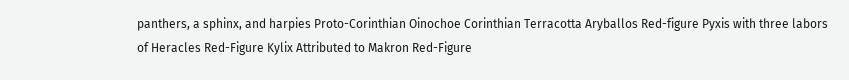panthers, a sphinx, and harpies Proto-Corinthian Oinochoe Corinthian Terracotta Aryballos Red-figure Pyxis with three labors of Heracles Red-Figure Kylix Attributed to Makron Red-Figure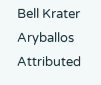Bell Krater Aryballos Attributed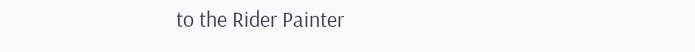to the Rider Painter